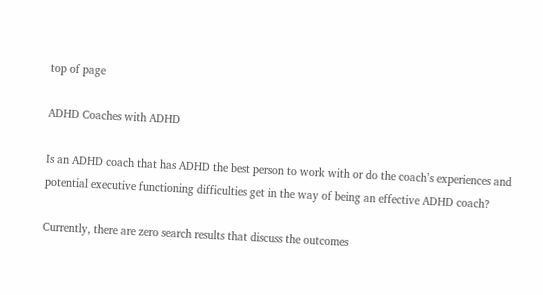top of page

ADHD Coaches with ADHD

Is an ADHD coach that has ADHD the best person to work with or do the coach’s experiences and potential executive functioning difficulties get in the way of being an effective ADHD coach?

Currently, there are zero search results that discuss the outcomes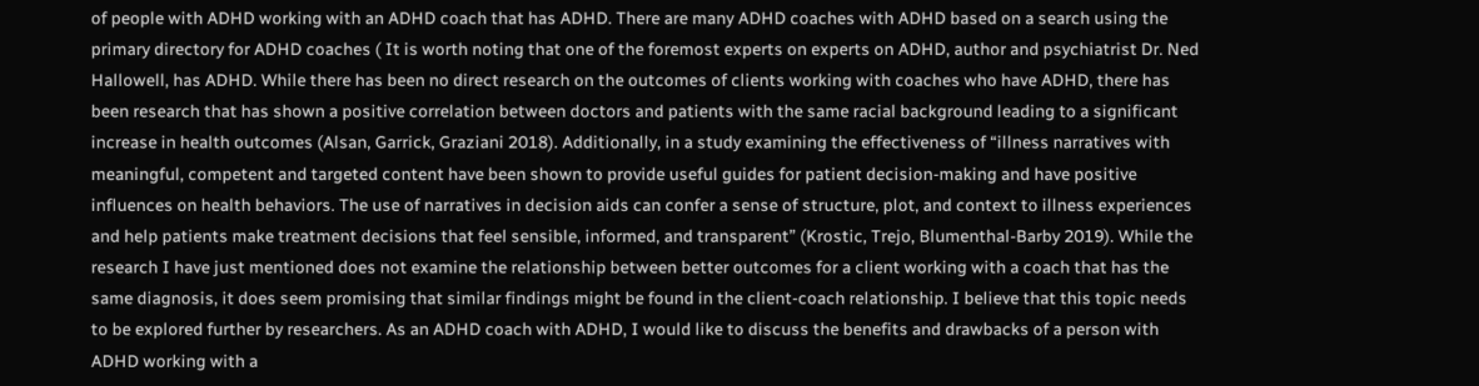of people with ADHD working with an ADHD coach that has ADHD. There are many ADHD coaches with ADHD based on a search using the primary directory for ADHD coaches ( It is worth noting that one of the foremost experts on experts on ADHD, author and psychiatrist Dr. Ned Hallowell, has ADHD. While there has been no direct research on the outcomes of clients working with coaches who have ADHD, there has been research that has shown a positive correlation between doctors and patients with the same racial background leading to a significant increase in health outcomes (Alsan, Garrick, Graziani 2018). Additionally, in a study examining the effectiveness of “illness narratives with meaningful, competent and targeted content have been shown to provide useful guides for patient decision-making and have positive influences on health behaviors. The use of narratives in decision aids can confer a sense of structure, plot, and context to illness experiences and help patients make treatment decisions that feel sensible, informed, and transparent” (Krostic, Trejo, Blumenthal-Barby 2019). While the research I have just mentioned does not examine the relationship between better outcomes for a client working with a coach that has the same diagnosis, it does seem promising that similar findings might be found in the client-coach relationship. I believe that this topic needs to be explored further by researchers. As an ADHD coach with ADHD, I would like to discuss the benefits and drawbacks of a person with ADHD working with a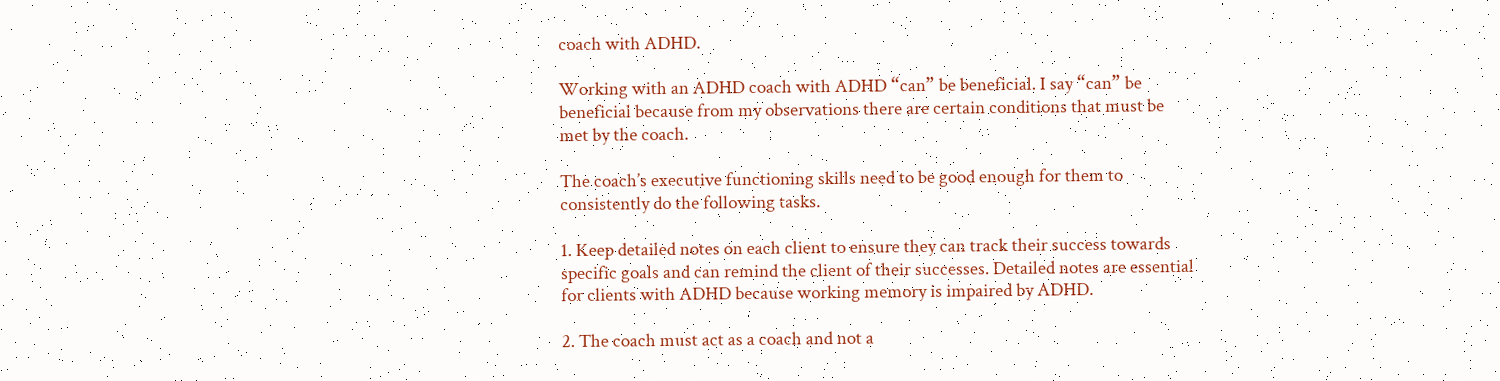coach with ADHD.

Working with an ADHD coach with ADHD “can” be beneficial. I say “can” be beneficial because from my observations there are certain conditions that must be met by the coach.

The coach’s executive functioning skills need to be good enough for them to consistently do the following tasks.

1. Keep detailed notes on each client to ensure they can track their success towards specific goals and can remind the client of their successes. Detailed notes are essential for clients with ADHD because working memory is impaired by ADHD.

2. The coach must act as a coach and not a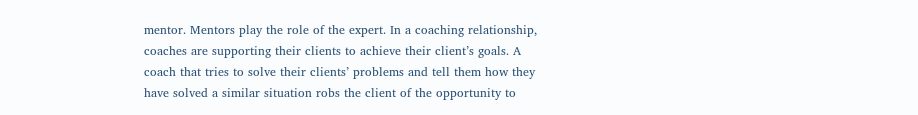mentor. Mentors play the role of the expert. In a coaching relationship, coaches are supporting their clients to achieve their client’s goals. A coach that tries to solve their clients’ problems and tell them how they have solved a similar situation robs the client of the opportunity to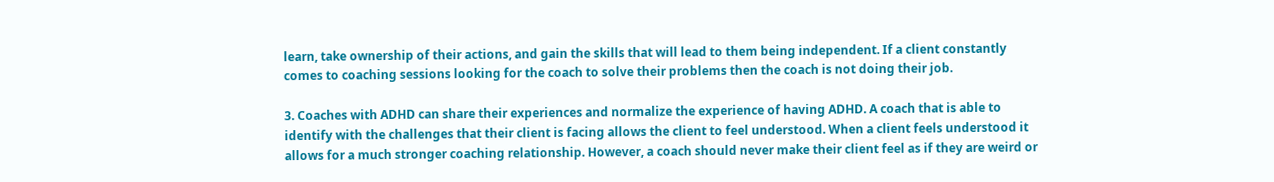learn, take ownership of their actions, and gain the skills that will lead to them being independent. If a client constantly comes to coaching sessions looking for the coach to solve their problems then the coach is not doing their job.

3. Coaches with ADHD can share their experiences and normalize the experience of having ADHD. A coach that is able to identify with the challenges that their client is facing allows the client to feel understood. When a client feels understood it allows for a much stronger coaching relationship. However, a coach should never make their client feel as if they are weird or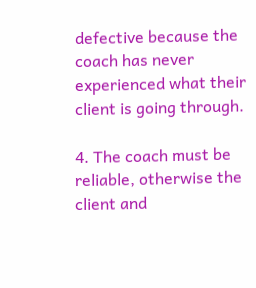defective because the coach has never experienced what their client is going through.

4. The coach must be reliable, otherwise the client and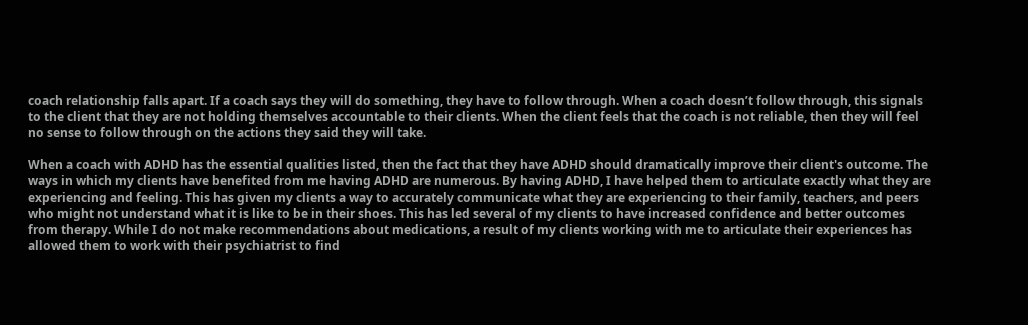coach relationship falls apart. If a coach says they will do something, they have to follow through. When a coach doesn’t follow through, this signals to the client that they are not holding themselves accountable to their clients. When the client feels that the coach is not reliable, then they will feel no sense to follow through on the actions they said they will take.

When a coach with ADHD has the essential qualities listed, then the fact that they have ADHD should dramatically improve their client's outcome. The ways in which my clients have benefited from me having ADHD are numerous. By having ADHD, I have helped them to articulate exactly what they are experiencing and feeling. This has given my clients a way to accurately communicate what they are experiencing to their family, teachers, and peers who might not understand what it is like to be in their shoes. This has led several of my clients to have increased confidence and better outcomes from therapy. While I do not make recommendations about medications, a result of my clients working with me to articulate their experiences has allowed them to work with their psychiatrist to find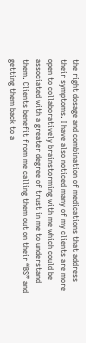the right dosage and combination of medications that address their symptoms. I have also noticed many of my clients are more open to collaboratively brainstorming with me which could be associated with a greater degree of trust in me to understand them. Clients benefit from me calling them out on their “BS” and getting them back to a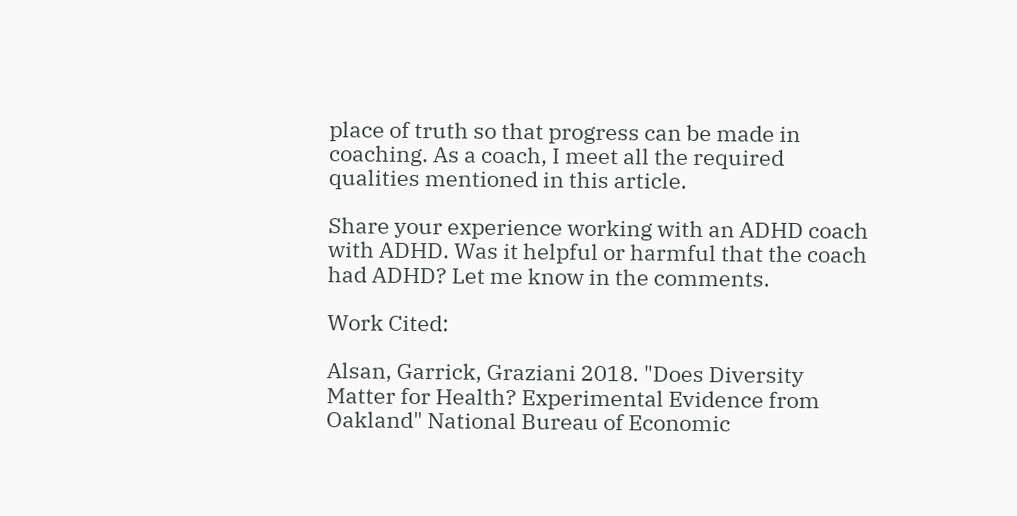place of truth so that progress can be made in coaching. As a coach, I meet all the required qualities mentioned in this article.

Share your experience working with an ADHD coach with ADHD. Was it helpful or harmful that the coach had ADHD? Let me know in the comments.

Work Cited:

Alsan, Garrick, Graziani 2018. "Does Diversity Matter for Health? Experimental Evidence from Oakland" National Bureau of Economic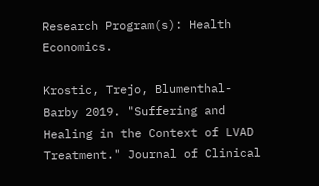Research Program(s): Health Economics.

Krostic, Trejo, Blumenthal-Barby 2019. "Suffering and Healing in the Context of LVAD Treatment." Journal of Clinical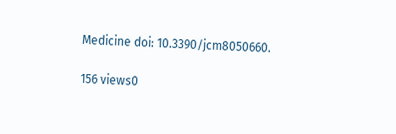Medicine doi: 10.3390/jcm8050660.

156 views0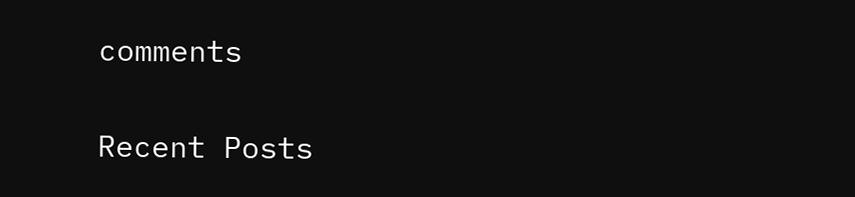comments

Recent Posts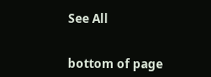See All


bottom of page